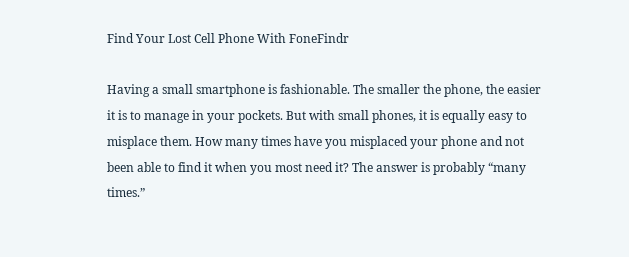Find Your Lost Cell Phone With FoneFindr

Having a small smartphone is fashionable. The smaller the phone, the easier it is to manage in your pockets. But with small phones, it is equally easy to misplace them. How many times have you misplaced your phone and not been able to find it when you most need it? The answer is probably “many times.”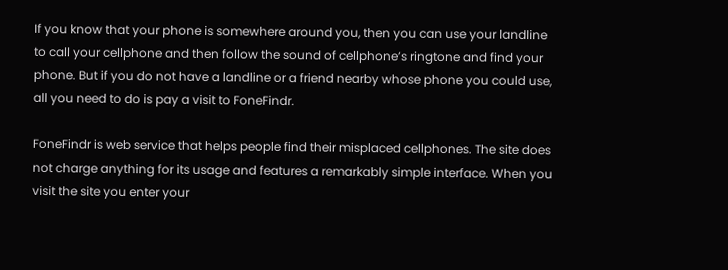If you know that your phone is somewhere around you, then you can use your landline to call your cellphone and then follow the sound of cellphone’s ringtone and find your phone. But if you do not have a landline or a friend nearby whose phone you could use, all you need to do is pay a visit to FoneFindr.

FoneFindr is web service that helps people find their misplaced cellphones. The site does not charge anything for its usage and features a remarkably simple interface. When you visit the site you enter your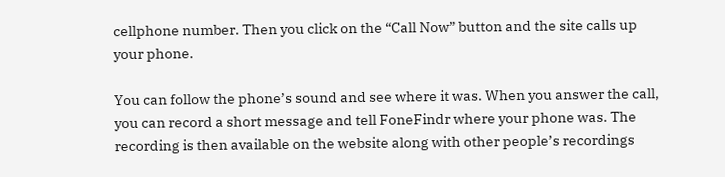cellphone number. Then you click on the “Call Now” button and the site calls up your phone.

You can follow the phone’s sound and see where it was. When you answer the call, you can record a short message and tell FoneFindr where your phone was. The recording is then available on the website along with other people’s recordings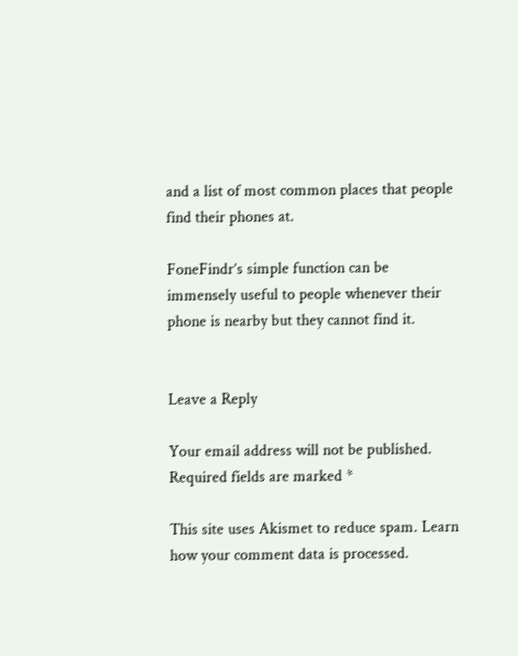and a list of most common places that people find their phones at.

FoneFindr’s simple function can be immensely useful to people whenever their phone is nearby but they cannot find it.


Leave a Reply

Your email address will not be published. Required fields are marked *

This site uses Akismet to reduce spam. Learn how your comment data is processed.